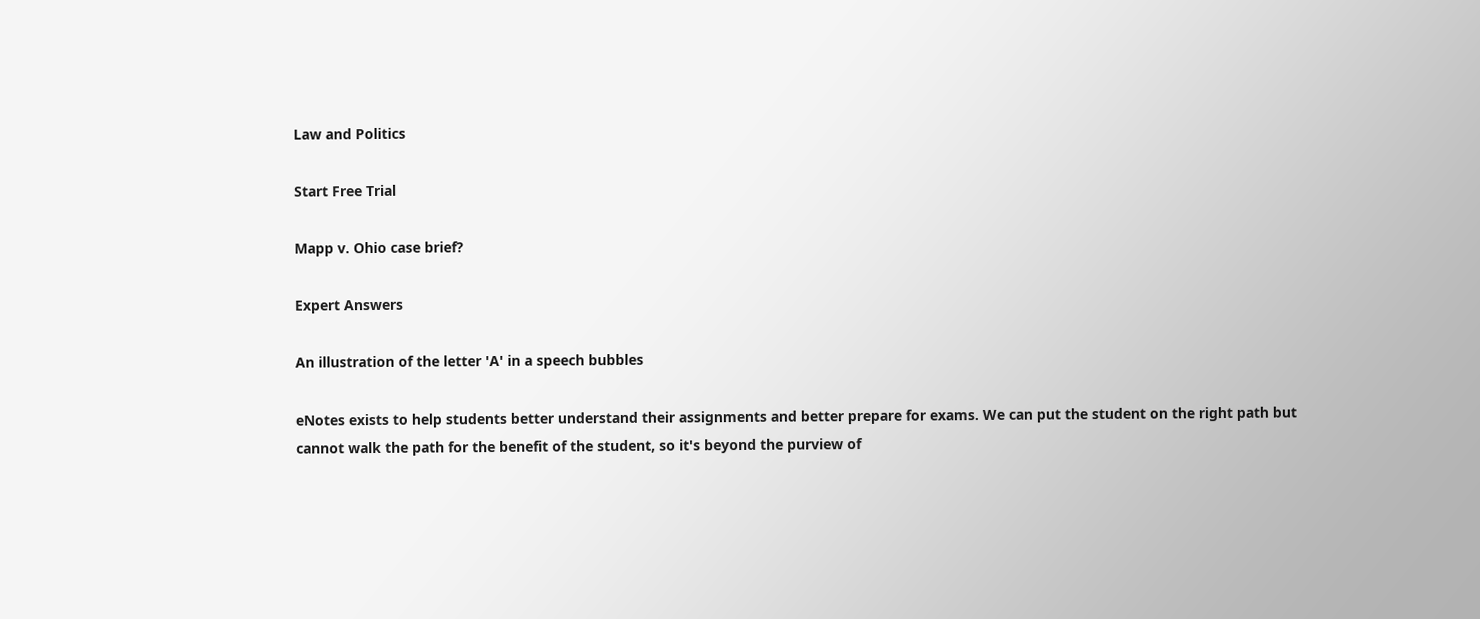Law and Politics

Start Free Trial

Mapp v. Ohio case brief?

Expert Answers

An illustration of the letter 'A' in a speech bubbles

eNotes exists to help students better understand their assignments and better prepare for exams. We can put the student on the right path but cannot walk the path for the benefit of the student, so it's beyond the purview of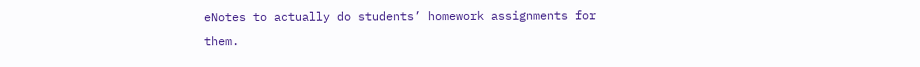eNotes to actually do students’ homework assignments for them.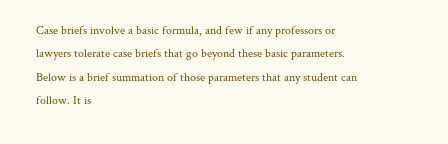Case briefs involve a basic formula, and few if any professors or lawyers tolerate case briefs that go beyond these basic parameters. Below is a brief summation of those parameters that any student can follow. It is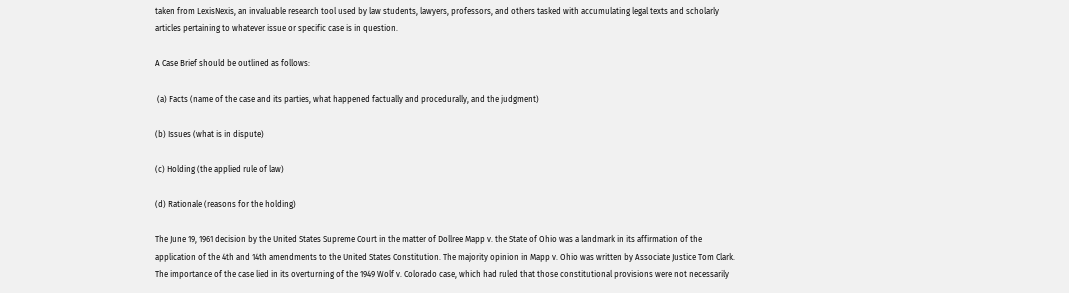taken from LexisNexis, an invaluable research tool used by law students, lawyers, professors, and others tasked with accumulating legal texts and scholarly articles pertaining to whatever issue or specific case is in question.

A Case Brief should be outlined as follows:

 (a) Facts (name of the case and its parties, what happened factually and procedurally, and the judgment)

(b) Issues (what is in dispute)

(c) Holding (the applied rule of law)

(d) Rationale (reasons for the holding)

The June 19, 1961 decision by the United States Supreme Court in the matter of Dollree Mapp v. the State of Ohio was a landmark in its affirmation of the application of the 4th and 14th amendments to the United States Constitution. The majority opinion in Mapp v. Ohio was written by Associate Justice Tom Clark. The importance of the case lied in its overturning of the 1949 Wolf v. Colorado case, which had ruled that those constitutional provisions were not necessarily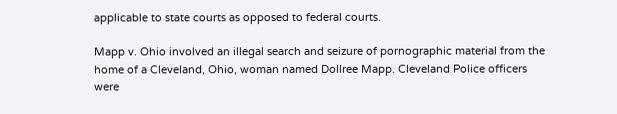applicable to state courts as opposed to federal courts.

Mapp v. Ohio involved an illegal search and seizure of pornographic material from the home of a Cleveland, Ohio, woman named Dollree Mapp. Cleveland Police officers were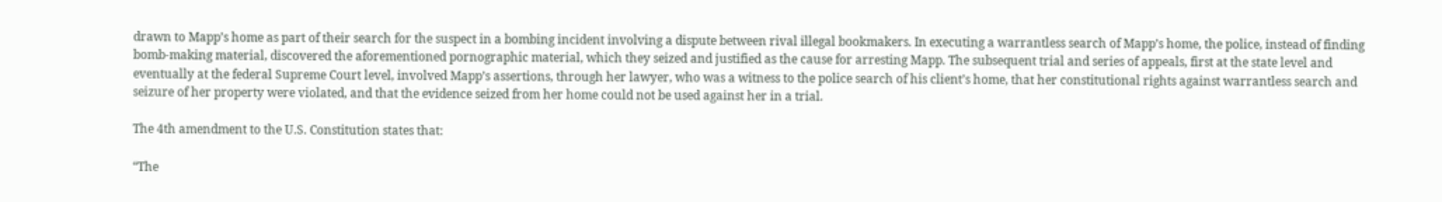drawn to Mapp’s home as part of their search for the suspect in a bombing incident involving a dispute between rival illegal bookmakers. In executing a warrantless search of Mapp’s home, the police, instead of finding bomb-making material, discovered the aforementioned pornographic material, which they seized and justified as the cause for arresting Mapp. The subsequent trial and series of appeals, first at the state level and eventually at the federal Supreme Court level, involved Mapp’s assertions, through her lawyer, who was a witness to the police search of his client’s home, that her constitutional rights against warrantless search and seizure of her property were violated, and that the evidence seized from her home could not be used against her in a trial.

The 4th amendment to the U.S. Constitution states that:

“The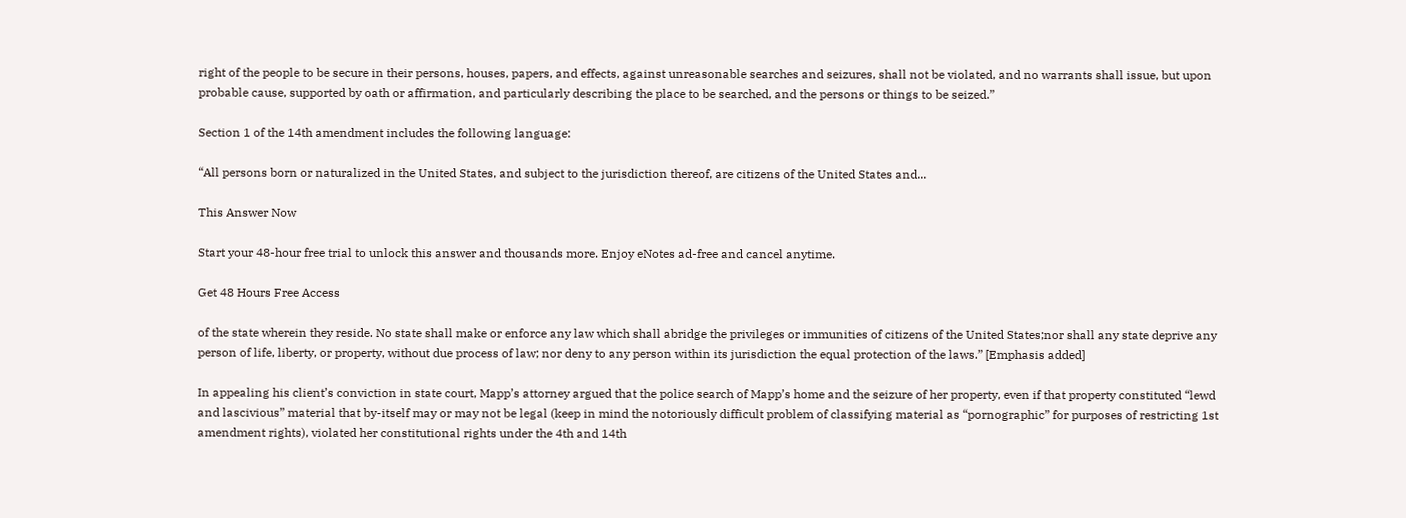right of the people to be secure in their persons, houses, papers, and effects, against unreasonable searches and seizures, shall not be violated, and no warrants shall issue, but upon probable cause, supported by oath or affirmation, and particularly describing the place to be searched, and the persons or things to be seized.”

Section 1 of the 14th amendment includes the following language:

“All persons born or naturalized in the United States, and subject to the jurisdiction thereof, are citizens of the United States and...

This Answer Now

Start your 48-hour free trial to unlock this answer and thousands more. Enjoy eNotes ad-free and cancel anytime.

Get 48 Hours Free Access

of the state wherein they reside. No state shall make or enforce any law which shall abridge the privileges or immunities of citizens of the United States;nor shall any state deprive any person of life, liberty, or property, without due process of law; nor deny to any person within its jurisdiction the equal protection of the laws.” [Emphasis added]

In appealing his client’s conviction in state court, Mapp’s attorney argued that the police search of Mapp’s home and the seizure of her property, even if that property constituted “lewd and lascivious” material that by-itself may or may not be legal (keep in mind the notoriously difficult problem of classifying material as “pornographic” for purposes of restricting 1st amendment rights), violated her constitutional rights under the 4th and 14th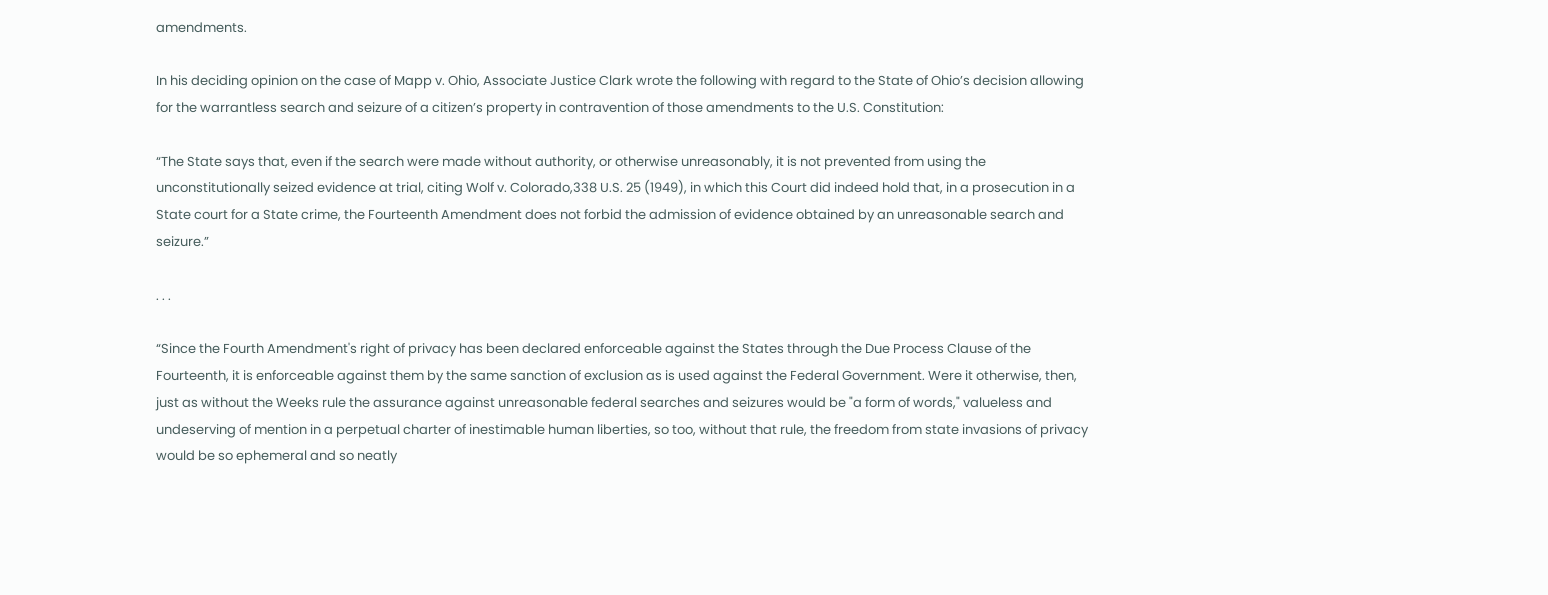amendments.

In his deciding opinion on the case of Mapp v. Ohio, Associate Justice Clark wrote the following with regard to the State of Ohio’s decision allowing for the warrantless search and seizure of a citizen’s property in contravention of those amendments to the U.S. Constitution:

“The State says that, even if the search were made without authority, or otherwise unreasonably, it is not prevented from using the unconstitutionally seized evidence at trial, citing Wolf v. Colorado,338 U.S. 25 (1949), in which this Court did indeed hold that, in a prosecution in a State court for a State crime, the Fourteenth Amendment does not forbid the admission of evidence obtained by an unreasonable search and seizure.”

. . .

“Since the Fourth Amendment's right of privacy has been declared enforceable against the States through the Due Process Clause of the Fourteenth, it is enforceable against them by the same sanction of exclusion as is used against the Federal Government. Were it otherwise, then, just as without the Weeks rule the assurance against unreasonable federal searches and seizures would be "a form of words," valueless and undeserving of mention in a perpetual charter of inestimable human liberties, so too, without that rule, the freedom from state invasions of privacy would be so ephemeral and so neatly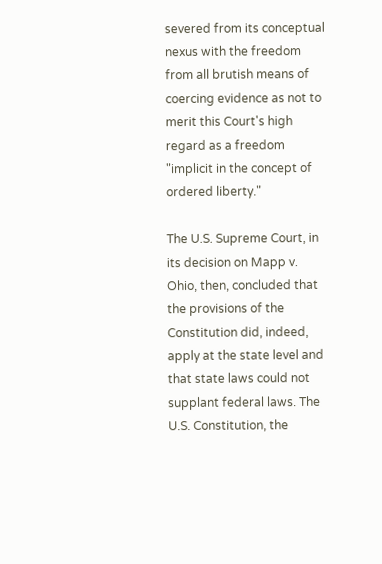severed from its conceptual nexus with the freedom from all brutish means of coercing evidence as not to merit this Court's high regard as a freedom "implicit in the concept of ordered liberty."

The U.S. Supreme Court, in its decision on Mapp v. Ohio, then, concluded that the provisions of the Constitution did, indeed, apply at the state level and that state laws could not supplant federal laws. The U.S. Constitution, the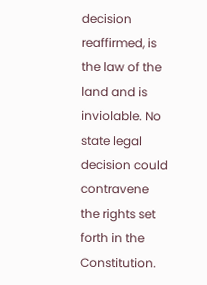decision reaffirmed, is the law of the land and is inviolable. No state legal decision could contravene the rights set forth in the Constitution.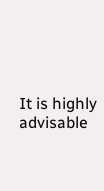It is highly advisable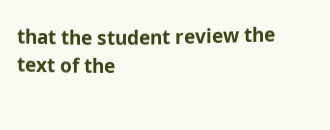that the student review the text of the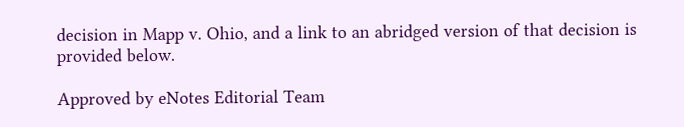decision in Mapp v. Ohio, and a link to an abridged version of that decision is provided below.

Approved by eNotes Editorial Team